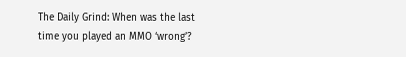The Daily Grind: When was the last time you played an MMO ‘wrong’?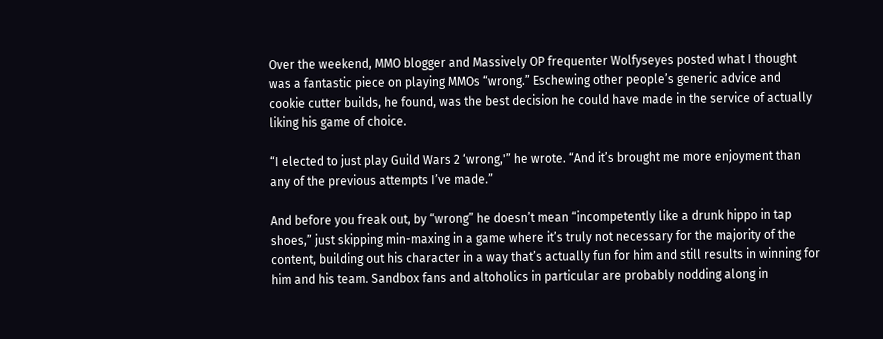Over the weekend, MMO blogger and Massively OP frequenter Wolfyseyes posted what I thought was a fantastic piece on playing MMOs “wrong.” Eschewing other people’s generic advice and cookie cutter builds, he found, was the best decision he could have made in the service of actually liking his game of choice.

“I elected to just play Guild Wars 2 ‘wrong,'” he wrote. “And it’s brought me more enjoyment than any of the previous attempts I’ve made.”

And before you freak out, by “wrong” he doesn’t mean “incompetently like a drunk hippo in tap shoes,” just skipping min-maxing in a game where it’s truly not necessary for the majority of the content, building out his character in a way that’s actually fun for him and still results in winning for him and his team. Sandbox fans and altoholics in particular are probably nodding along in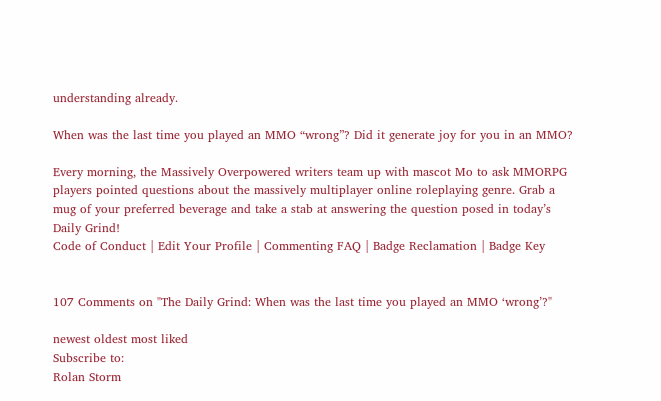understanding already.

When was the last time you played an MMO “wrong”? Did it generate joy for you in an MMO?

Every morning, the Massively Overpowered writers team up with mascot Mo to ask MMORPG players pointed questions about the massively multiplayer online roleplaying genre. Grab a mug of your preferred beverage and take a stab at answering the question posed in today’s Daily Grind!
Code of Conduct | Edit Your Profile | Commenting FAQ | Badge Reclamation | Badge Key


107 Comments on "The Daily Grind: When was the last time you played an MMO ‘wrong’?"

newest oldest most liked
Subscribe to:
Rolan Storm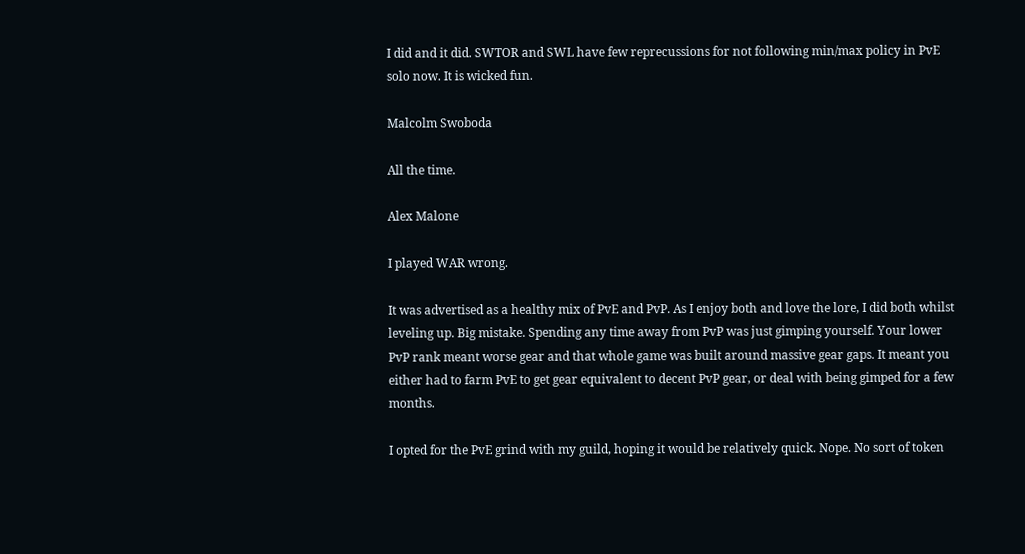I did and it did. SWTOR and SWL have few reprecussions for not following min/max policy in PvE solo now. It is wicked fun.

Malcolm Swoboda

All the time.

Alex Malone

I played WAR wrong.

It was advertised as a healthy mix of PvE and PvP. As I enjoy both and love the lore, I did both whilst leveling up. Big mistake. Spending any time away from PvP was just gimping yourself. Your lower PvP rank meant worse gear and that whole game was built around massive gear gaps. It meant you either had to farm PvE to get gear equivalent to decent PvP gear, or deal with being gimped for a few months.

I opted for the PvE grind with my guild, hoping it would be relatively quick. Nope. No sort of token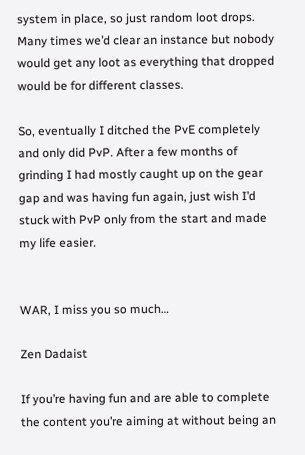system in place, so just random loot drops. Many times we’d clear an instance but nobody would get any loot as everything that dropped would be for different classes.

So, eventually I ditched the PvE completely and only did PvP. After a few months of grinding I had mostly caught up on the gear gap and was having fun again, just wish I’d stuck with PvP only from the start and made my life easier.


WAR, I miss you so much…

Zen Dadaist

If you’re having fun and are able to complete the content you’re aiming at without being an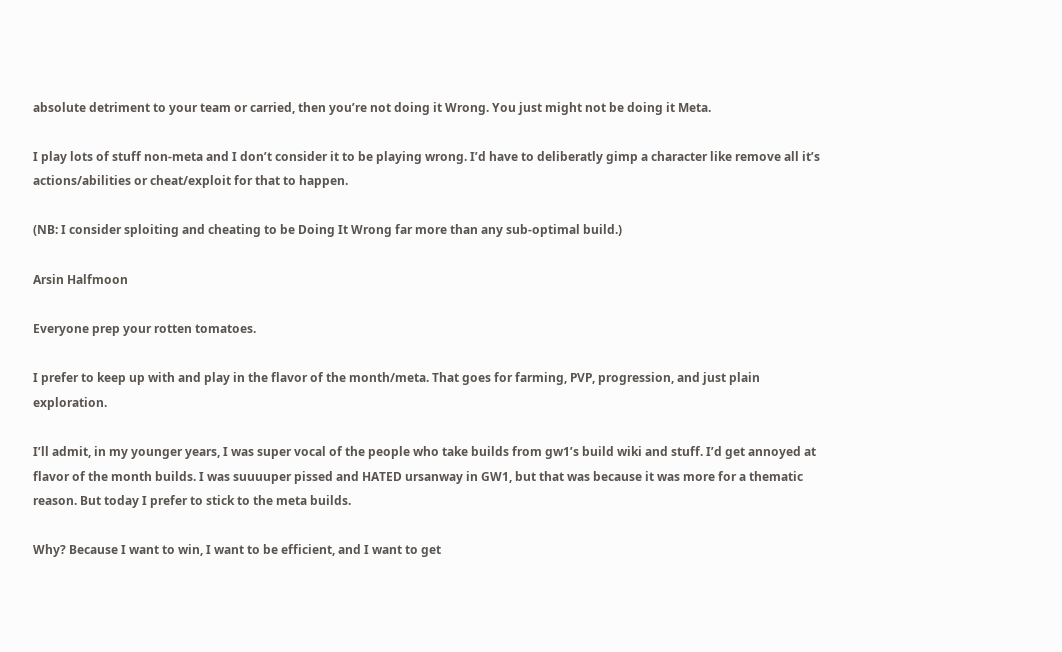absolute detriment to your team or carried, then you’re not doing it Wrong. You just might not be doing it Meta.

I play lots of stuff non-meta and I don’t consider it to be playing wrong. I’d have to deliberatly gimp a character like remove all it’s actions/abilities or cheat/exploit for that to happen.

(NB: I consider sploiting and cheating to be Doing It Wrong far more than any sub-optimal build.)

Arsin Halfmoon

Everyone prep your rotten tomatoes.

I prefer to keep up with and play in the flavor of the month/meta. That goes for farming, PVP, progression, and just plain exploration.

I’ll admit, in my younger years, I was super vocal of the people who take builds from gw1’s build wiki and stuff. I’d get annoyed at flavor of the month builds. I was suuuuper pissed and HATED ursanway in GW1, but that was because it was more for a thematic reason. But today I prefer to stick to the meta builds.

Why? Because I want to win, I want to be efficient, and I want to get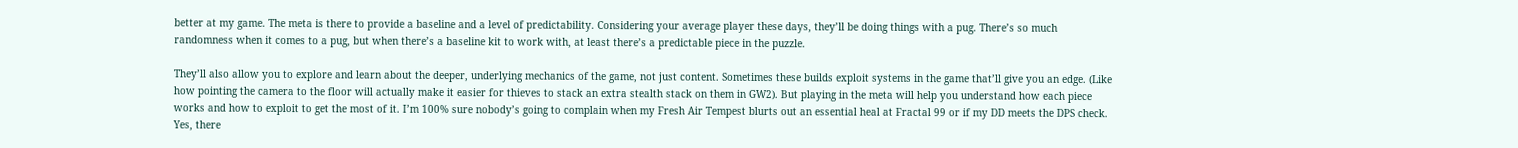better at my game. The meta is there to provide a baseline and a level of predictability. Considering your average player these days, they’ll be doing things with a pug. There’s so much randomness when it comes to a pug, but when there’s a baseline kit to work with, at least there’s a predictable piece in the puzzle.

They’ll also allow you to explore and learn about the deeper, underlying mechanics of the game, not just content. Sometimes these builds exploit systems in the game that’ll give you an edge. (Like how pointing the camera to the floor will actually make it easier for thieves to stack an extra stealth stack on them in GW2). But playing in the meta will help you understand how each piece works and how to exploit to get the most of it. I’m 100% sure nobody’s going to complain when my Fresh Air Tempest blurts out an essential heal at Fractal 99 or if my DD meets the DPS check. Yes, there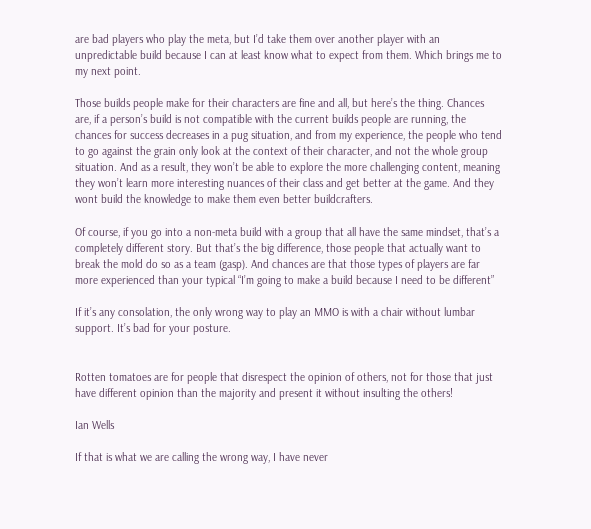are bad players who play the meta, but I’d take them over another player with an unpredictable build because I can at least know what to expect from them. Which brings me to my next point.

Those builds people make for their characters are fine and all, but here’s the thing. Chances are, if a person’s build is not compatible with the current builds people are running, the chances for success decreases in a pug situation, and from my experience, the people who tend to go against the grain only look at the context of their character, and not the whole group situation. And as a result, they won’t be able to explore the more challenging content, meaning they won’t learn more interesting nuances of their class and get better at the game. And they wont build the knowledge to make them even better buildcrafters.

Of course, if you go into a non-meta build with a group that all have the same mindset, that’s a completely different story. But that’s the big difference, those people that actually want to break the mold do so as a team (gasp). And chances are that those types of players are far more experienced than your typical “I’m going to make a build because I need to be different”

If it’s any consolation, the only wrong way to play an MMO is with a chair without lumbar support. It’s bad for your posture.


Rotten tomatoes are for people that disrespect the opinion of others, not for those that just have different opinion than the majority and present it without insulting the others!

Ian Wells

If that is what we are calling the wrong way, I have never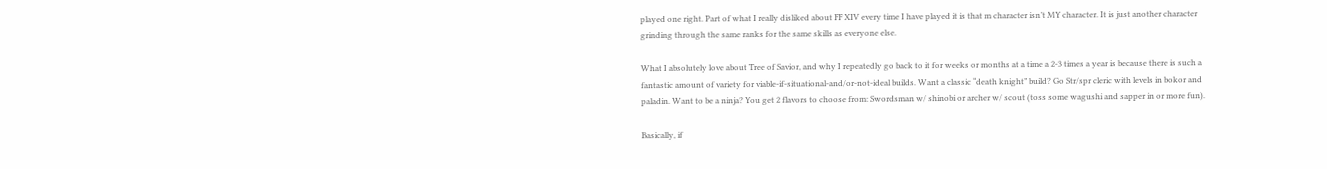played one right. Part of what I really disliked about FF XIV every time I have played it is that m character isn’t MY character. It is just another character grinding through the same ranks for the same skills as everyone else.

What I absolutely love about Tree of Savior, and why I repeatedly go back to it for weeks or months at a time a 2-3 times a year is because there is such a fantastic amount of variety for viable-if-situational-and/or-not-ideal builds. Want a classic “death knight” build? Go Str/spr cleric with levels in bokor and paladin. Want to be a ninja? You get 2 flavors to choose from: Swordsman w/ shinobi or archer w/ scout (toss some wagushi and sapper in or more fun).

Basically, if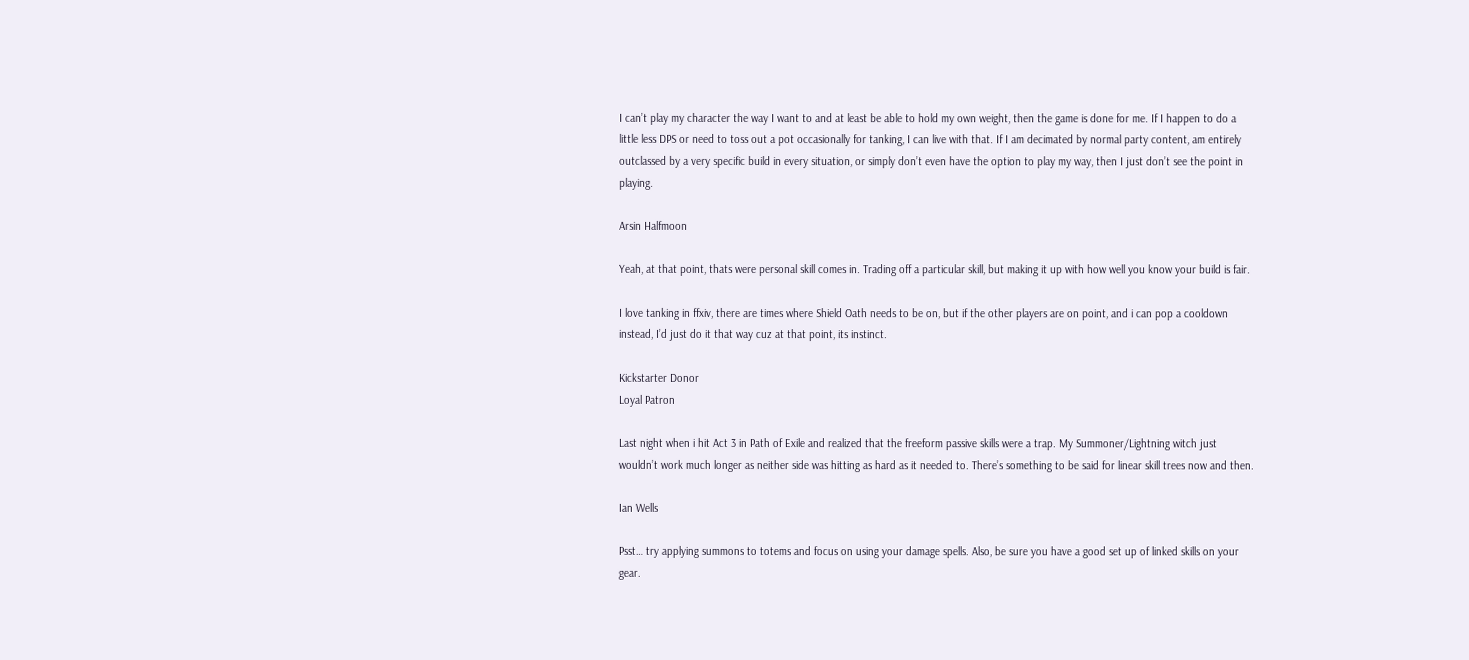I can’t play my character the way I want to and at least be able to hold my own weight, then the game is done for me. If I happen to do a little less DPS or need to toss out a pot occasionally for tanking, I can live with that. If I am decimated by normal party content, am entirely outclassed by a very specific build in every situation, or simply don’t even have the option to play my way, then I just don’t see the point in playing.

Arsin Halfmoon

Yeah, at that point, thats were personal skill comes in. Trading off a particular skill, but making it up with how well you know your build is fair.

I love tanking in ffxiv, there are times where Shield Oath needs to be on, but if the other players are on point, and i can pop a cooldown instead, I’d just do it that way cuz at that point, its instinct.

Kickstarter Donor
Loyal Patron

Last night when i hit Act 3 in Path of Exile and realized that the freeform passive skills were a trap. My Summoner/Lightning witch just wouldn’t work much longer as neither side was hitting as hard as it needed to. There’s something to be said for linear skill trees now and then.

Ian Wells

Psst… try applying summons to totems and focus on using your damage spells. Also, be sure you have a good set up of linked skills on your gear.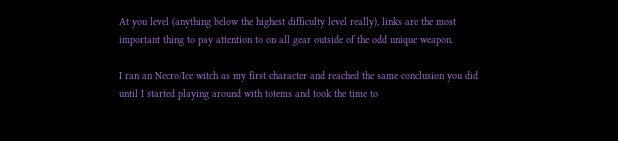At you level (anything below the highest difficulty level really), links are the most important thing to pay attention to on all gear outside of the odd unique weapon.

I ran an Necro/Ice witch as my first character and reached the same conclusion you did until I started playing around with totems and took the time to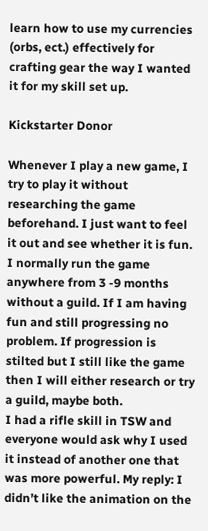learn how to use my currencies (orbs, ect.) effectively for crafting gear the way I wanted it for my skill set up.

Kickstarter Donor

Whenever I play a new game, I try to play it without researching the game beforehand. I just want to feel it out and see whether it is fun. I normally run the game anywhere from 3 -9 months without a guild. If I am having fun and still progressing no problem. If progression is stilted but I still like the game then I will either research or try a guild, maybe both.
I had a rifle skill in TSW and everyone would ask why I used it instead of another one that was more powerful. My reply: I didn’t like the animation on the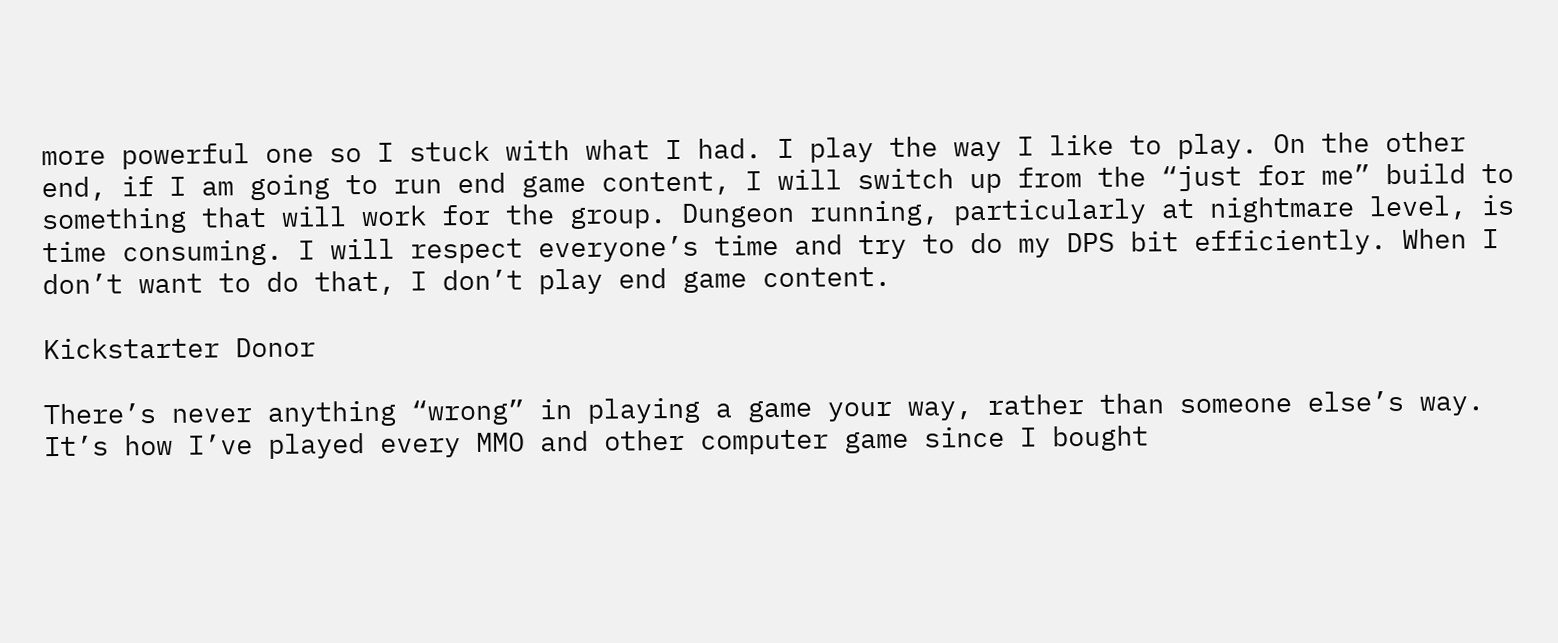more powerful one so I stuck with what I had. I play the way I like to play. On the other end, if I am going to run end game content, I will switch up from the “just for me” build to something that will work for the group. Dungeon running, particularly at nightmare level, is time consuming. I will respect everyone’s time and try to do my DPS bit efficiently. When I don’t want to do that, I don’t play end game content.

Kickstarter Donor

There’s never anything “wrong” in playing a game your way, rather than someone else’s way. It’s how I’ve played every MMO and other computer game since I bought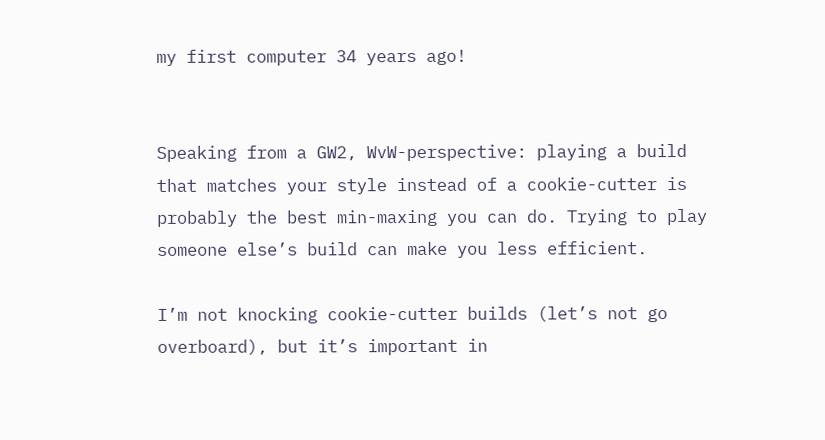my first computer 34 years ago!


Speaking from a GW2, WvW-perspective: playing a build that matches your style instead of a cookie-cutter is probably the best min-maxing you can do. Trying to play someone else’s build can make you less efficient.

I’m not knocking cookie-cutter builds (let’s not go overboard), but it’s important in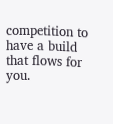competition to have a build that flows for you.